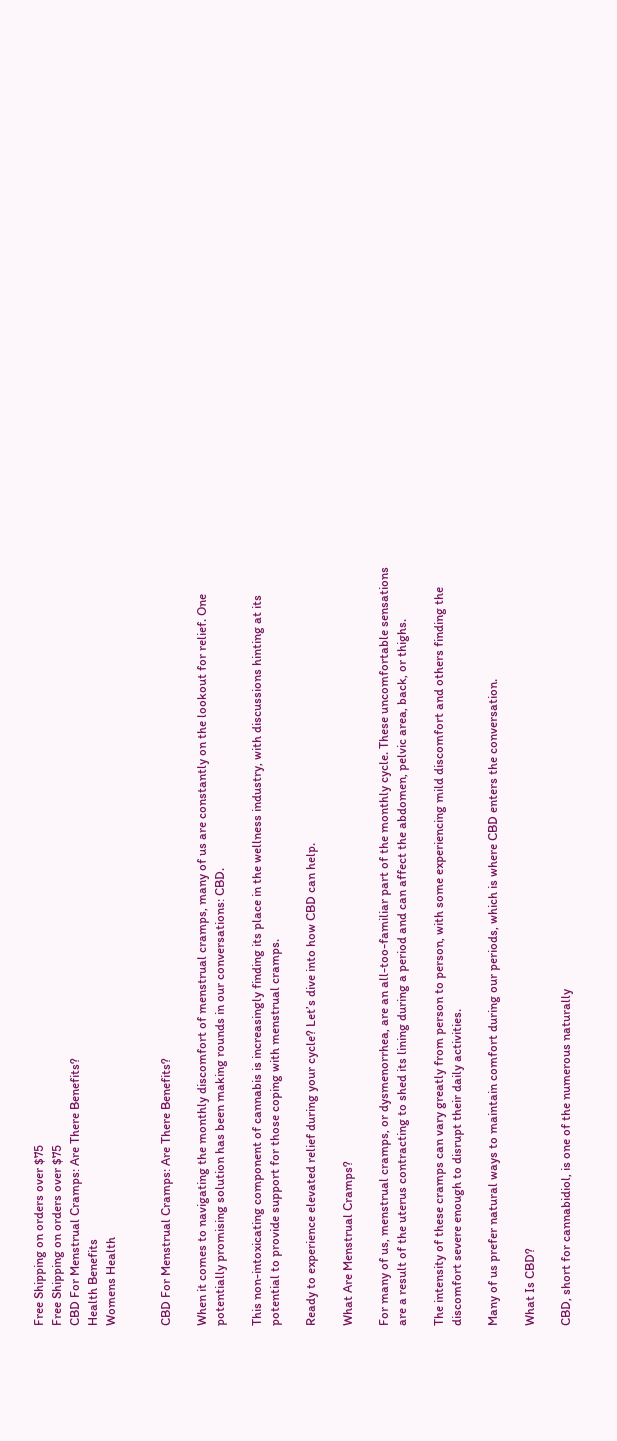Free Shipping on orders over $75
Free Shipping on orders over $75
CBD For Menstrual Cramps: Are There Benefits?
Health Benefits
Womens Health


CBD For Menstrual Cramps: Are There Benefits?

When it comes to navigating the monthly discomfort of menstrual cramps, many of us are constantly on the lookout for relief. One potentially promising solution has been making rounds in our conversations: CBD.

This non-intoxicating component of cannabis is increasingly finding its place in the wellness industry, with discussions hinting at its potential to provide support for those coping with menstrual cramps.

Ready to experience elevated relief during your cycle? Let’s dive into how CBD can help.

What Are Menstrual Cramps?

For many of us, menstrual cramps, or dysmenorrhea, are an all-too-familiar part of the monthly cycle. These uncomfortable sensations are a result of the uterus contracting to shed its lining during a period and can affect the abdomen, pelvic area, back, or thighs.

The intensity of these cramps can vary greatly from person to person, with some experiencing mild discomfort and others finding the discomfort severe enough to disrupt their daily activities.

Many of us prefer natural ways to maintain comfort during our periods, which is where CBD enters the conversation.

What Is CBD?

CBD, short for cannabidiol, is one of the numerous naturally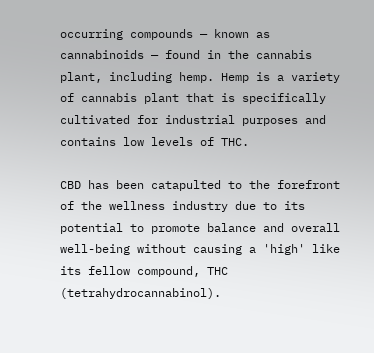occurring compounds — known as cannabinoids — found in the cannabis plant, including hemp. Hemp is a variety of cannabis plant that is specifically cultivated for industrial purposes and contains low levels of THC.

CBD has been catapulted to the forefront of the wellness industry due to its potential to promote balance and overall well-being without causing a 'high' like its fellow compound, THC (tetrahydrocannabinol).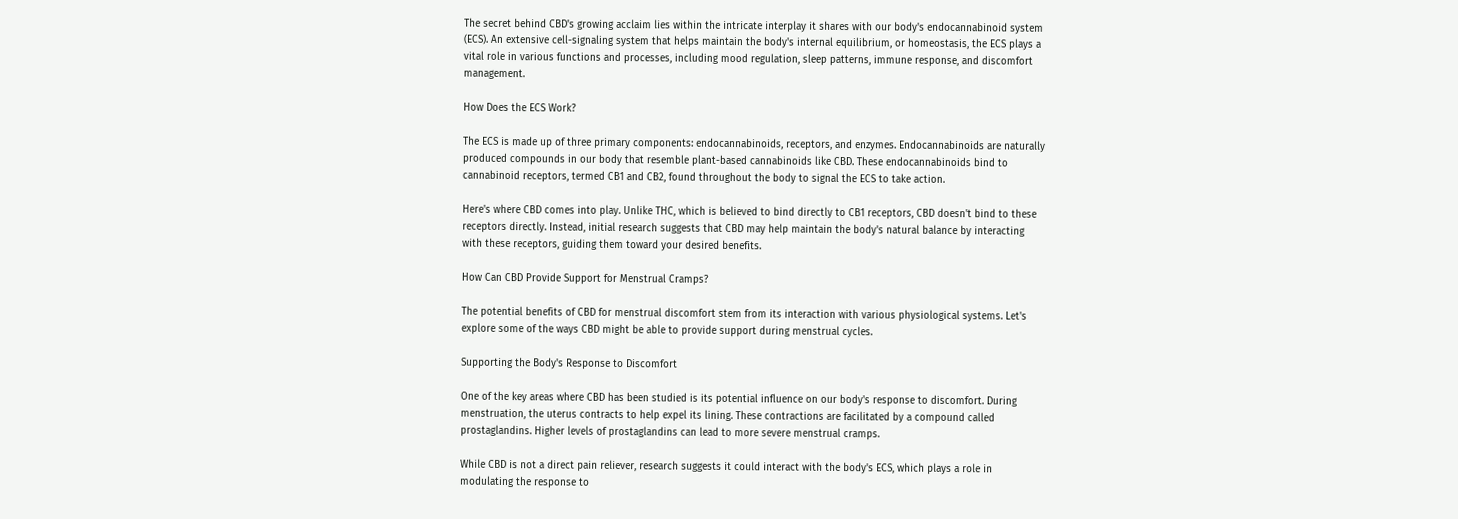The secret behind CBD's growing acclaim lies within the intricate interplay it shares with our body's endocannabinoid system (ECS). An extensive cell-signaling system that helps maintain the body's internal equilibrium, or homeostasis, the ECS plays a vital role in various functions and processes, including mood regulation, sleep patterns, immune response, and discomfort management.

How Does the ECS Work?

The ECS is made up of three primary components: endocannabinoids, receptors, and enzymes. Endocannabinoids are naturally produced compounds in our body that resemble plant-based cannabinoids like CBD. These endocannabinoids bind to cannabinoid receptors, termed CB1 and CB2, found throughout the body to signal the ECS to take action.

Here's where CBD comes into play. Unlike THC, which is believed to bind directly to CB1 receptors, CBD doesn't bind to these receptors directly. Instead, initial research suggests that CBD may help maintain the body's natural balance by interacting with these receptors, guiding them toward your desired benefits.

How Can CBD Provide Support for Menstrual Cramps?

The potential benefits of CBD for menstrual discomfort stem from its interaction with various physiological systems. Let's explore some of the ways CBD might be able to provide support during menstrual cycles.

Supporting the Body's Response to Discomfort

One of the key areas where CBD has been studied is its potential influence on our body's response to discomfort. During menstruation, the uterus contracts to help expel its lining. These contractions are facilitated by a compound called prostaglandins. Higher levels of prostaglandins can lead to more severe menstrual cramps.

While CBD is not a direct pain reliever, research suggests it could interact with the body's ECS, which plays a role in modulating the response to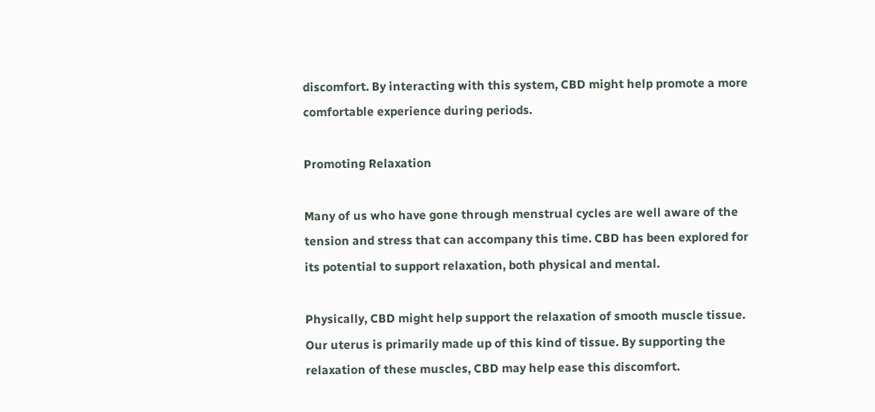discomfort. By interacting with this system, CBD might help promote a more comfortable experience during periods.

Promoting Relaxation

Many of us who have gone through menstrual cycles are well aware of the tension and stress that can accompany this time. CBD has been explored for its potential to support relaxation, both physical and mental.

Physically, CBD might help support the relaxation of smooth muscle tissue. Our uterus is primarily made up of this kind of tissue. By supporting the relaxation of these muscles, CBD may help ease this discomfort.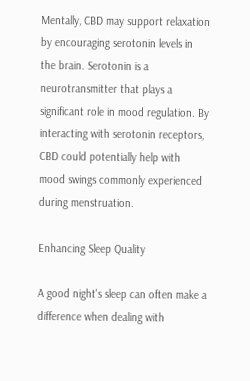Mentally, CBD may support relaxation by encouraging serotonin levels in the brain. Serotonin is a neurotransmitter that plays a significant role in mood regulation. By interacting with serotonin receptors, CBD could potentially help with mood swings commonly experienced during menstruation.

Enhancing Sleep Quality

A good night's sleep can often make a difference when dealing with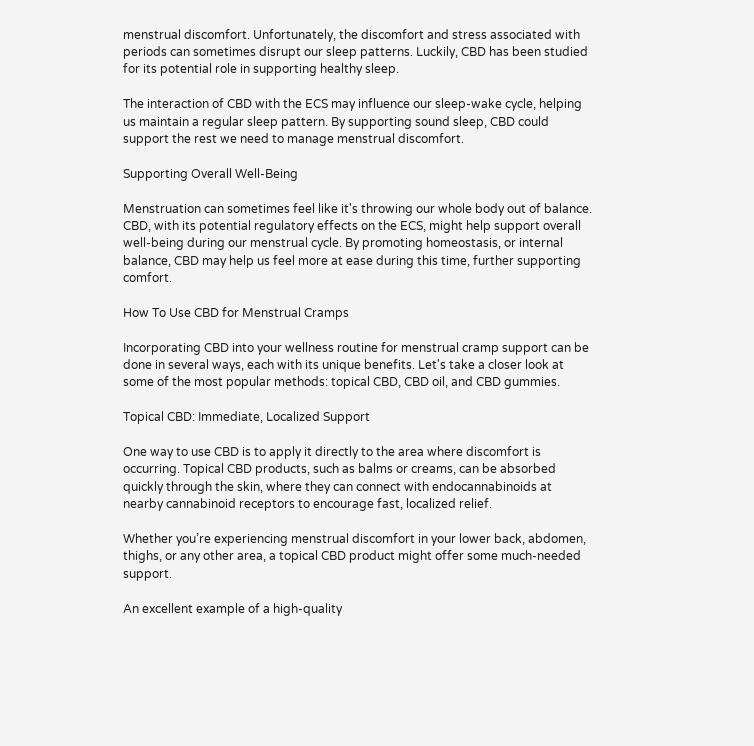menstrual discomfort. Unfortunately, the discomfort and stress associated with periods can sometimes disrupt our sleep patterns. Luckily, CBD has been studied for its potential role in supporting healthy sleep.

The interaction of CBD with the ECS may influence our sleep-wake cycle, helping us maintain a regular sleep pattern. By supporting sound sleep, CBD could support the rest we need to manage menstrual discomfort.

Supporting Overall Well-Being

Menstruation can sometimes feel like it's throwing our whole body out of balance. CBD, with its potential regulatory effects on the ECS, might help support overall well-being during our menstrual cycle. By promoting homeostasis, or internal balance, CBD may help us feel more at ease during this time, further supporting comfort.

How To Use CBD for Menstrual Cramps

Incorporating CBD into your wellness routine for menstrual cramp support can be done in several ways, each with its unique benefits. Let's take a closer look at some of the most popular methods: topical CBD, CBD oil, and CBD gummies.

Topical CBD: Immediate, Localized Support

One way to use CBD is to apply it directly to the area where discomfort is occurring. Topical CBD products, such as balms or creams, can be absorbed quickly through the skin, where they can connect with endocannabinoids at nearby cannabinoid receptors to encourage fast, localized relief.

Whether you’re experiencing menstrual discomfort in your lower back, abdomen, thighs, or any other area, a topical CBD product might offer some much-needed support.

An excellent example of a high-quality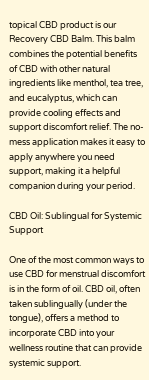topical CBD product is our Recovery CBD Balm. This balm combines the potential benefits of CBD with other natural ingredients like menthol, tea tree, and eucalyptus, which can provide cooling effects and support discomfort relief. The no-mess application makes it easy to apply anywhere you need support, making it a helpful companion during your period.

CBD Oil: Sublingual for Systemic Support

One of the most common ways to use CBD for menstrual discomfort is in the form of oil. CBD oil, often taken sublingually (under the tongue), offers a method to incorporate CBD into your wellness routine that can provide systemic support.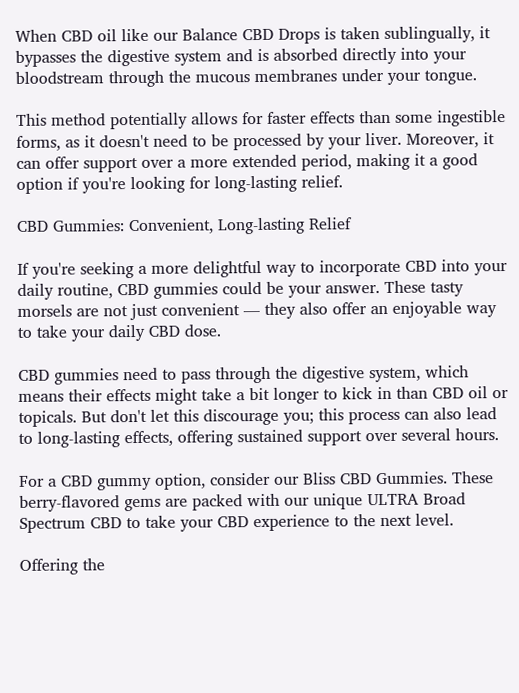When CBD oil like our Balance CBD Drops is taken sublingually, it bypasses the digestive system and is absorbed directly into your bloodstream through the mucous membranes under your tongue.

This method potentially allows for faster effects than some ingestible forms, as it doesn't need to be processed by your liver. Moreover, it can offer support over a more extended period, making it a good option if you're looking for long-lasting relief.

CBD Gummies: Convenient, Long-lasting Relief

If you're seeking a more delightful way to incorporate CBD into your daily routine, CBD gummies could be your answer. These tasty morsels are not just convenient — they also offer an enjoyable way to take your daily CBD dose.

CBD gummies need to pass through the digestive system, which means their effects might take a bit longer to kick in than CBD oil or topicals. But don't let this discourage you; this process can also lead to long-lasting effects, offering sustained support over several hours.

For a CBD gummy option, consider our Bliss CBD Gummies. These berry-flavored gems are packed with our unique ULTRA Broad Spectrum CBD to take your CBD experience to the next level.

Offering the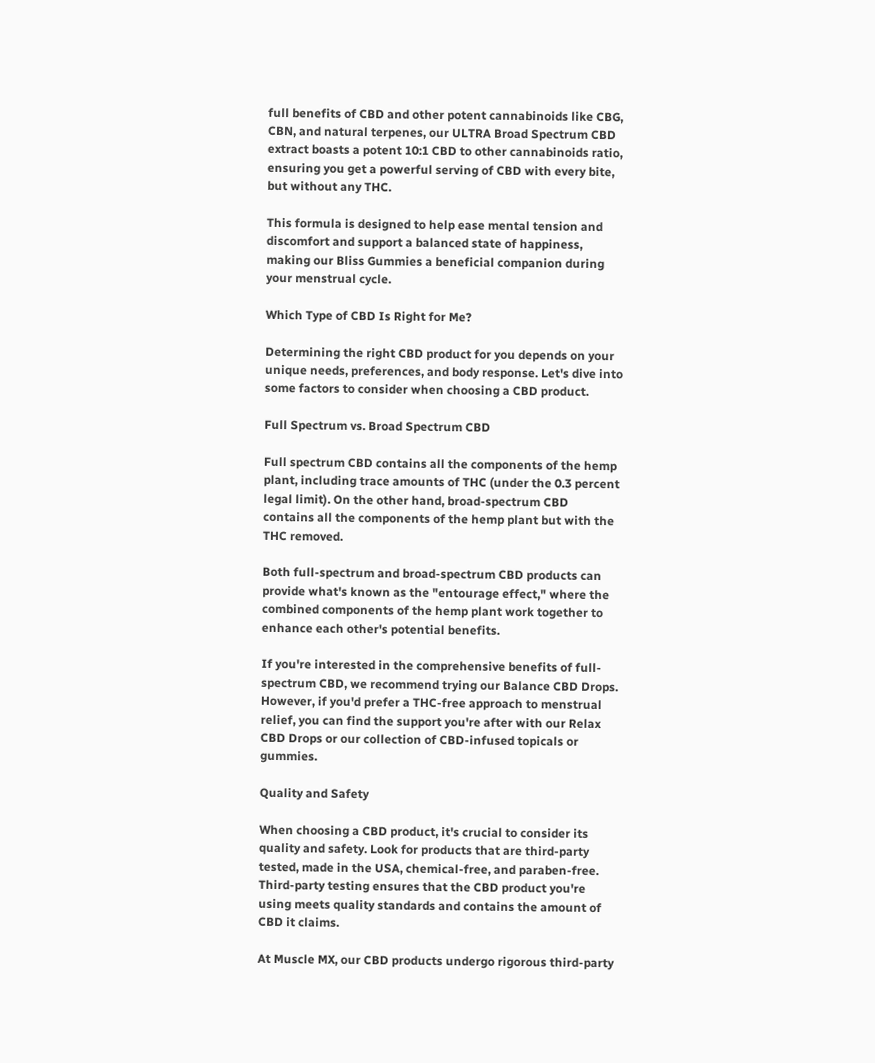full benefits of CBD and other potent cannabinoids like CBG, CBN, and natural terpenes, our ULTRA Broad Spectrum CBD extract boasts a potent 10:1 CBD to other cannabinoids ratio, ensuring you get a powerful serving of CBD with every bite, but without any THC.

This formula is designed to help ease mental tension and discomfort and support a balanced state of happiness, making our Bliss Gummies a beneficial companion during your menstrual cycle.

Which Type of CBD Is Right for Me?

Determining the right CBD product for you depends on your unique needs, preferences, and body response. Let's dive into some factors to consider when choosing a CBD product.

Full Spectrum vs. Broad Spectrum CBD

Full spectrum CBD contains all the components of the hemp plant, including trace amounts of THC (under the 0.3 percent legal limit). On the other hand, broad-spectrum CBD contains all the components of the hemp plant but with the THC removed.

Both full-spectrum and broad-spectrum CBD products can provide what's known as the "entourage effect," where the combined components of the hemp plant work together to enhance each other's potential benefits.

If you're interested in the comprehensive benefits of full-spectrum CBD, we recommend trying our Balance CBD Drops. However, if you'd prefer a THC-free approach to menstrual relief, you can find the support you're after with our Relax CBD Drops or our collection of CBD-infused topicals or gummies.

Quality and Safety

When choosing a CBD product, it's crucial to consider its quality and safety. Look for products that are third-party tested, made in the USA, chemical-free, and paraben-free. Third-party testing ensures that the CBD product you're using meets quality standards and contains the amount of CBD it claims.

At Muscle MX, our CBD products undergo rigorous third-party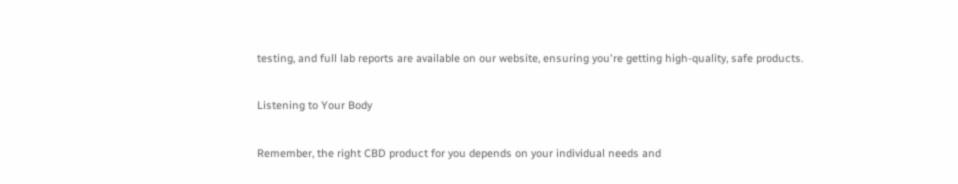testing, and full lab reports are available on our website, ensuring you're getting high-quality, safe products.

Listening to Your Body

Remember, the right CBD product for you depends on your individual needs and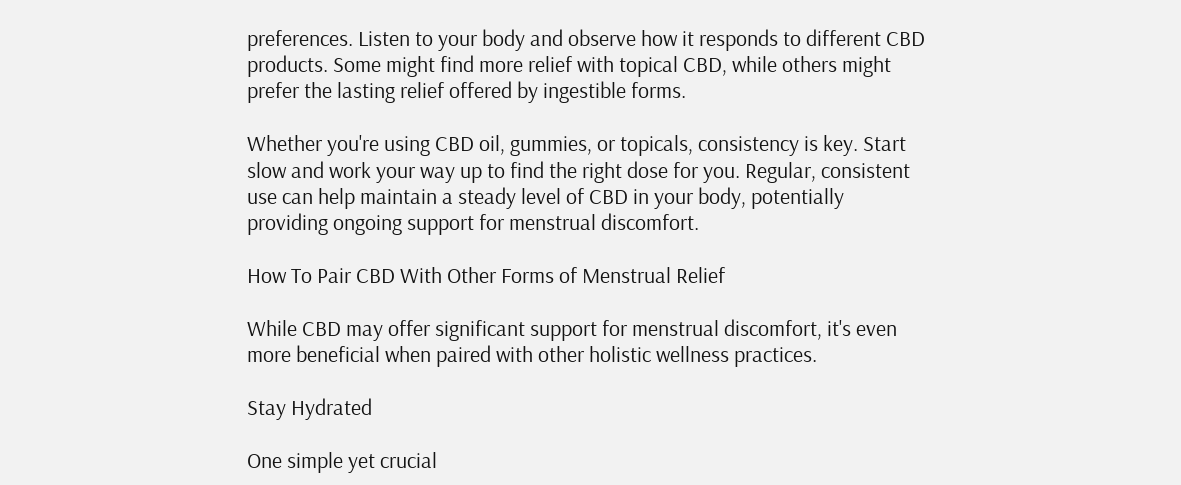preferences. Listen to your body and observe how it responds to different CBD products. Some might find more relief with topical CBD, while others might prefer the lasting relief offered by ingestible forms.

Whether you're using CBD oil, gummies, or topicals, consistency is key. Start slow and work your way up to find the right dose for you. Regular, consistent use can help maintain a steady level of CBD in your body, potentially providing ongoing support for menstrual discomfort.

How To Pair CBD With Other Forms of Menstrual Relief

While CBD may offer significant support for menstrual discomfort, it's even more beneficial when paired with other holistic wellness practices.

Stay Hydrated

One simple yet crucial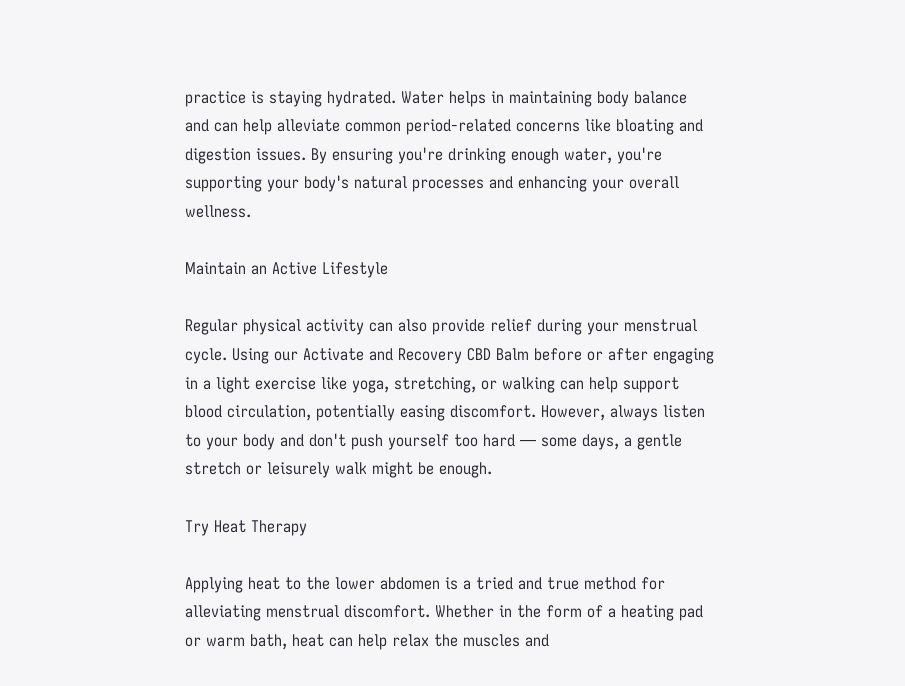practice is staying hydrated. Water helps in maintaining body balance and can help alleviate common period-related concerns like bloating and digestion issues. By ensuring you're drinking enough water, you're supporting your body's natural processes and enhancing your overall wellness.

Maintain an Active Lifestyle

Regular physical activity can also provide relief during your menstrual cycle. Using our Activate and Recovery CBD Balm before or after engaging in a light exercise like yoga, stretching, or walking can help support blood circulation, potentially easing discomfort. However, always listen to your body and don't push yourself too hard — some days, a gentle stretch or leisurely walk might be enough.

Try Heat Therapy

Applying heat to the lower abdomen is a tried and true method for alleviating menstrual discomfort. Whether in the form of a heating pad or warm bath, heat can help relax the muscles and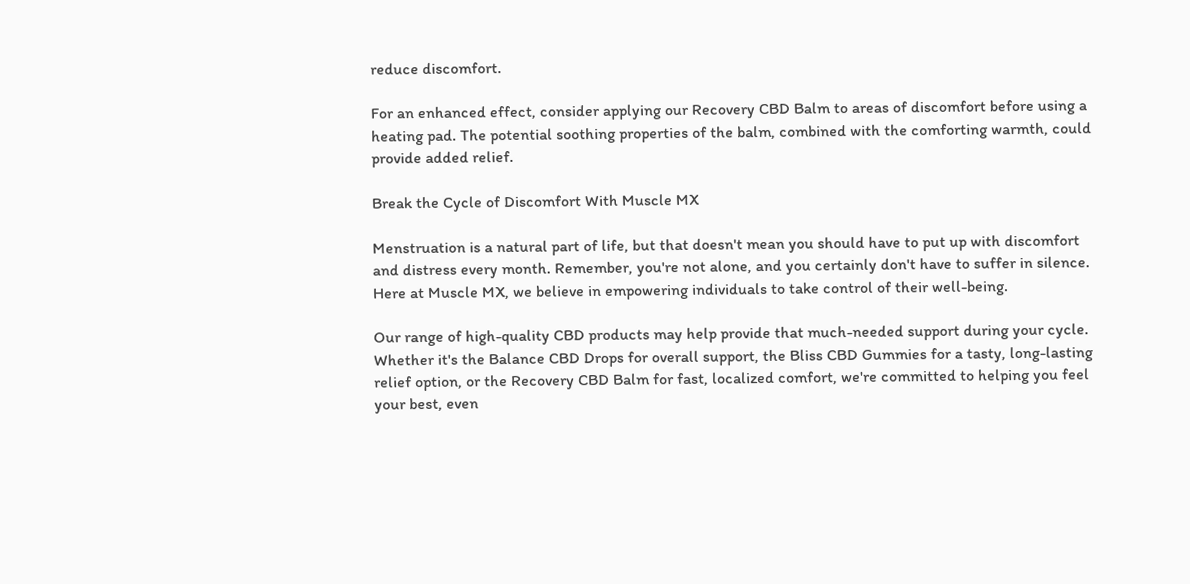reduce discomfort.

For an enhanced effect, consider applying our Recovery CBD Balm to areas of discomfort before using a heating pad. The potential soothing properties of the balm, combined with the comforting warmth, could provide added relief.

Break the Cycle of Discomfort With Muscle MX

Menstruation is a natural part of life, but that doesn't mean you should have to put up with discomfort and distress every month. Remember, you're not alone, and you certainly don't have to suffer in silence. Here at Muscle MX, we believe in empowering individuals to take control of their well-being.

Our range of high-quality CBD products may help provide that much-needed support during your cycle. Whether it's the Balance CBD Drops for overall support, the Bliss CBD Gummies for a tasty, long-lasting relief option, or the Recovery CBD Balm for fast, localized comfort, we're committed to helping you feel your best, even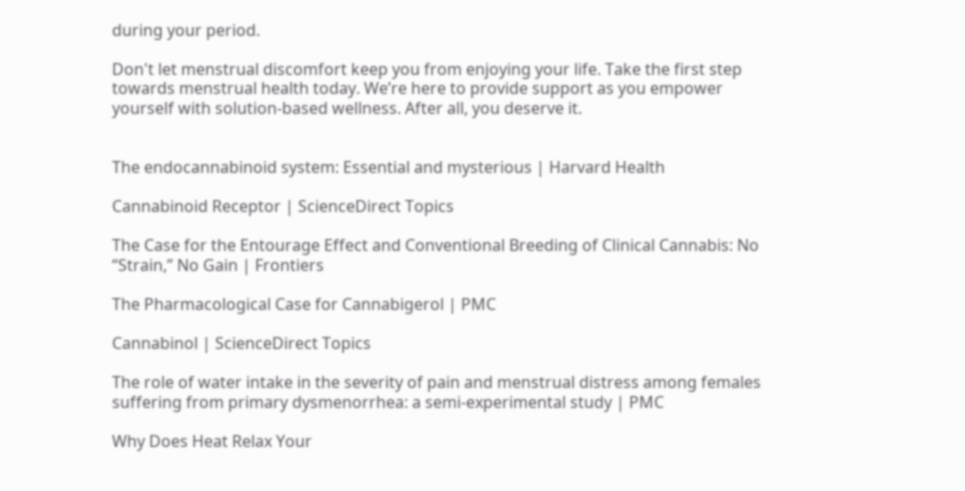during your period.

Don't let menstrual discomfort keep you from enjoying your life. Take the first step towards menstrual health today. We’re here to provide support as you empower yourself with solution-based wellness. After all, you deserve it.


The endocannabinoid system: Essential and mysterious | Harvard Health

Cannabinoid Receptor | ScienceDirect Topics

The Case for the Entourage Effect and Conventional Breeding of Clinical Cannabis: No “Strain,” No Gain | Frontiers

The Pharmacological Case for Cannabigerol | PMC

Cannabinol | ScienceDirect Topics

The role of water intake in the severity of pain and menstrual distress among females suffering from primary dysmenorrhea: a semi-experimental study | PMC

Why Does Heat Relax Your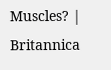Muscles? | Britannica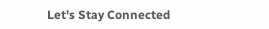Let's Stay Connected